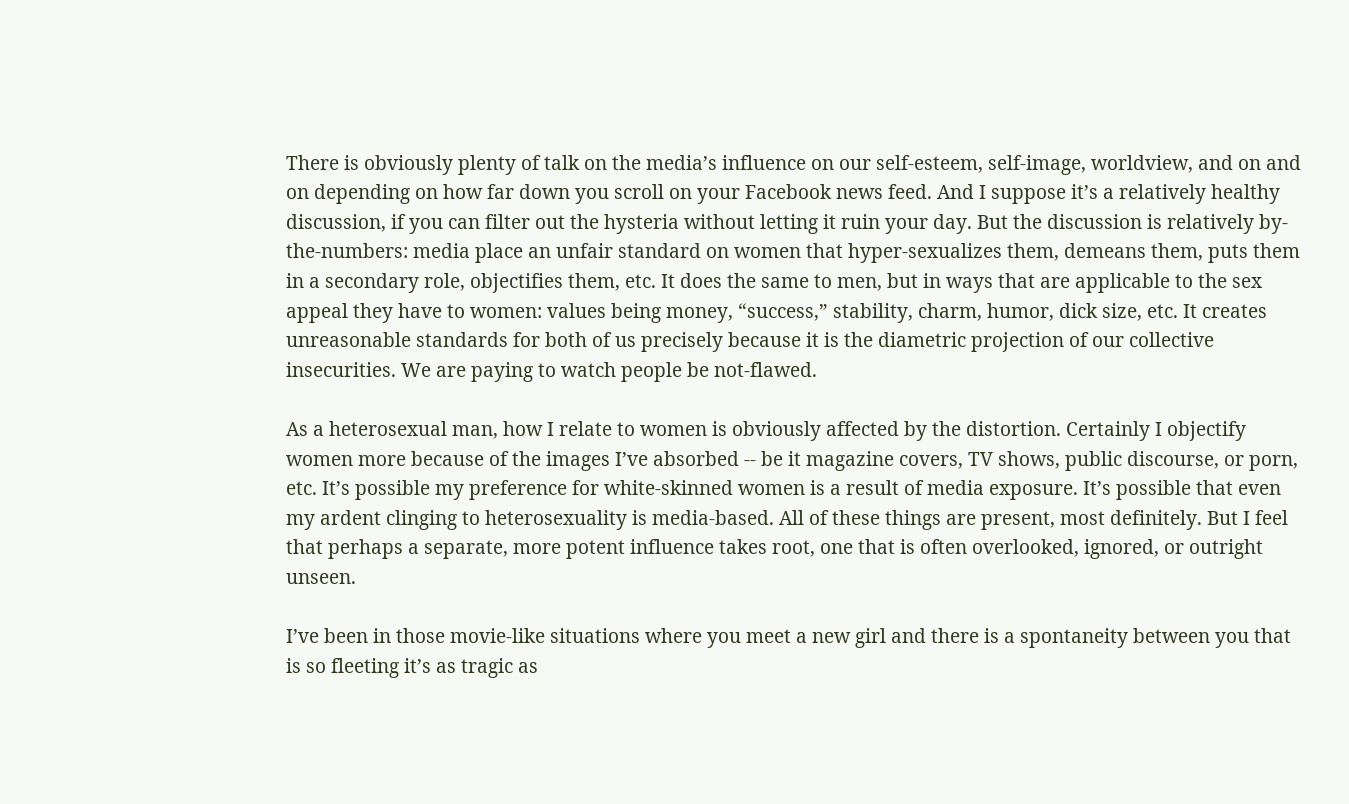There is obviously plenty of talk on the media’s influence on our self-esteem, self-image, worldview, and on and on depending on how far down you scroll on your Facebook news feed. And I suppose it’s a relatively healthy discussion, if you can filter out the hysteria without letting it ruin your day. But the discussion is relatively by-the-numbers: media place an unfair standard on women that hyper-sexualizes them, demeans them, puts them in a secondary role, objectifies them, etc. It does the same to men, but in ways that are applicable to the sex appeal they have to women: values being money, “success,” stability, charm, humor, dick size, etc. It creates unreasonable standards for both of us precisely because it is the diametric projection of our collective insecurities. We are paying to watch people be not-flawed.

As a heterosexual man, how I relate to women is obviously affected by the distortion. Certainly I objectify women more because of the images I’ve absorbed -- be it magazine covers, TV shows, public discourse, or porn, etc. It’s possible my preference for white-skinned women is a result of media exposure. It’s possible that even my ardent clinging to heterosexuality is media-based. All of these things are present, most definitely. But I feel that perhaps a separate, more potent influence takes root, one that is often overlooked, ignored, or outright unseen.

I’ve been in those movie-like situations where you meet a new girl and there is a spontaneity between you that is so fleeting it’s as tragic as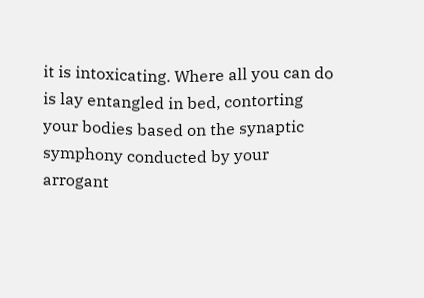it is intoxicating. Where all you can do is lay entangled in bed, contorting your bodies based on the synaptic symphony conducted by your arrogant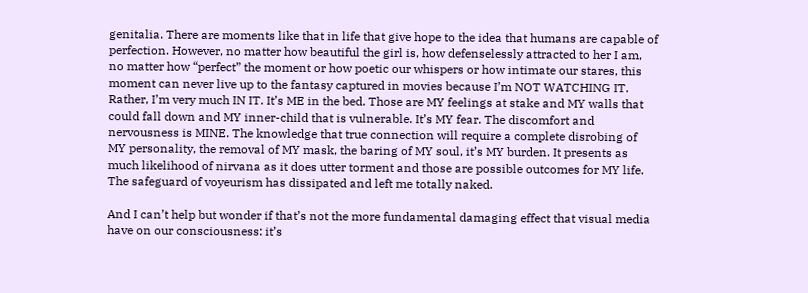genitalia. There are moments like that in life that give hope to the idea that humans are capable of perfection. However, no matter how beautiful the girl is, how defenselessly attracted to her I am, no matter how “perfect” the moment or how poetic our whispers or how intimate our stares, this moment can never live up to the fantasy captured in movies because I’m NOT WATCHING IT. Rather, I’m very much IN IT. It’s ME in the bed. Those are MY feelings at stake and MY walls that could fall down and MY inner-child that is vulnerable. It’s MY fear. The discomfort and nervousness is MINE. The knowledge that true connection will require a complete disrobing of MY personality, the removal of MY mask, the baring of MY soul, it’s MY burden. It presents as much likelihood of nirvana as it does utter torment and those are possible outcomes for MY life. The safeguard of voyeurism has dissipated and left me totally naked.

And I can’t help but wonder if that’s not the more fundamental damaging effect that visual media have on our consciousness: it’s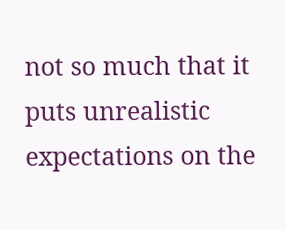not so much that it puts unrealistic expectations on the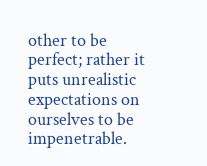other to be perfect; rather it puts unrealistic expectations on ourselves to be impenetrable.